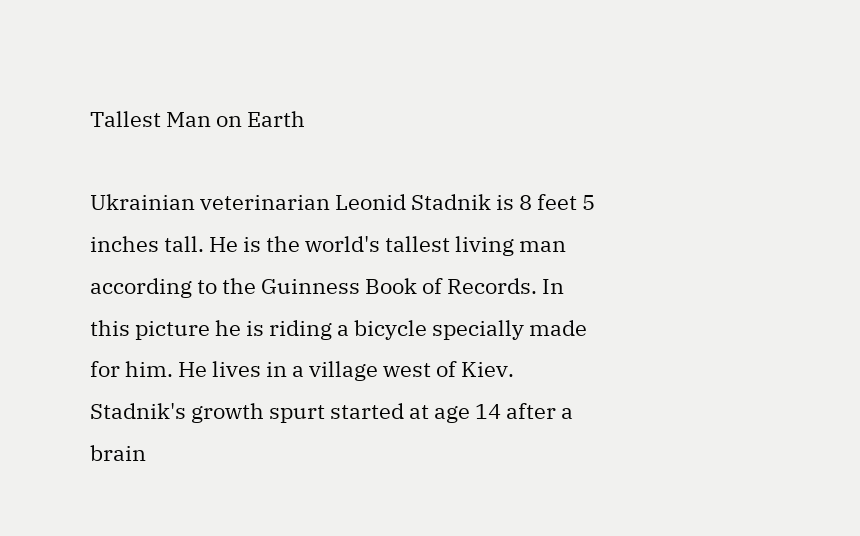Tallest Man on Earth

Ukrainian veterinarian Leonid Stadnik is 8 feet 5 inches tall. He is the world's tallest living man according to the Guinness Book of Records. In this picture he is riding a bicycle specially made for him. He lives in a village west of Kiev. Stadnik's growth spurt started at age 14 after a brain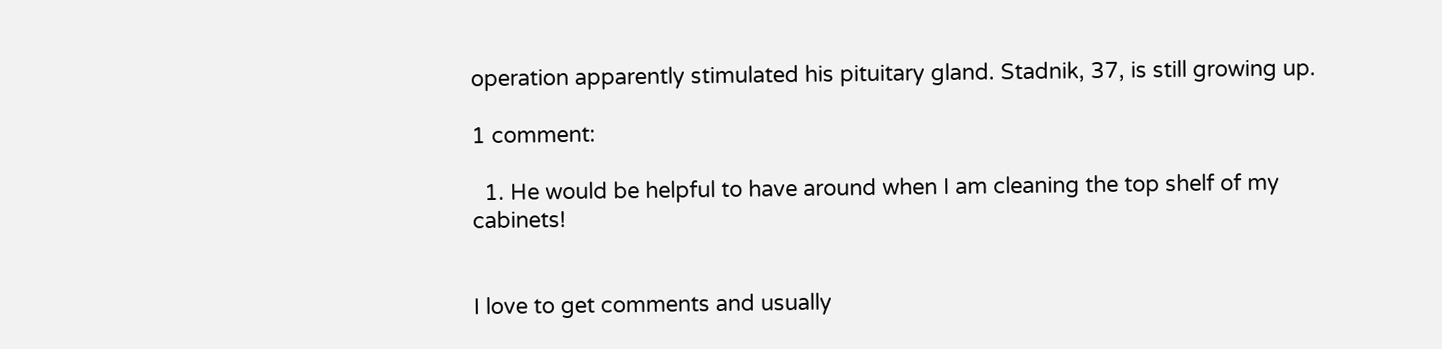operation apparently stimulated his pituitary gland. Stadnik, 37, is still growing up.

1 comment:

  1. He would be helpful to have around when I am cleaning the top shelf of my cabinets!


I love to get comments and usually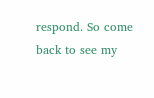respond. So come back to see my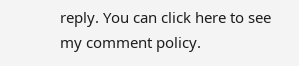reply. You can click here to see my comment policy.